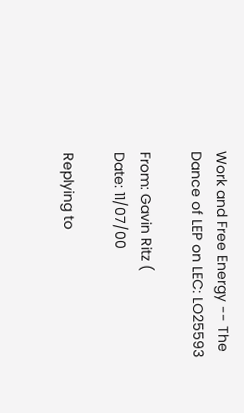Work and Free Energy -- The Dance of LEP on LEC: LO25593

From: Gavin Ritz (
Date: 11/07/00

Replying to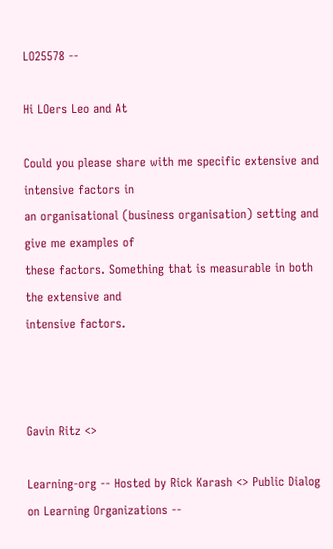LO25578 --

Hi LOers Leo and At

Could you please share with me specific extensive and intensive factors in
an organisational (business organisation) setting and give me examples of
these factors. Something that is measurable in both the extensive and
intensive factors.



Gavin Ritz <>

Learning-org -- Hosted by Rick Karash <> Public Dialog on Learning Organizations --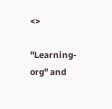<>

"Learning-org" and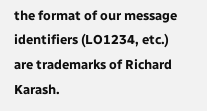the format of our message identifiers (LO1234, etc.) are trademarks of Richard Karash.